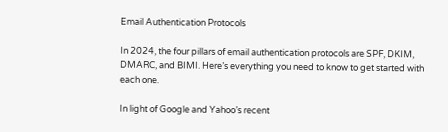Email Authentication Protocols

In 2024, the four pillars of email authentication protocols are SPF, DKIM, DMARC, and BIMI. Here’s everything you need to know to get started with each one.

In light of Google and Yahoo’s recent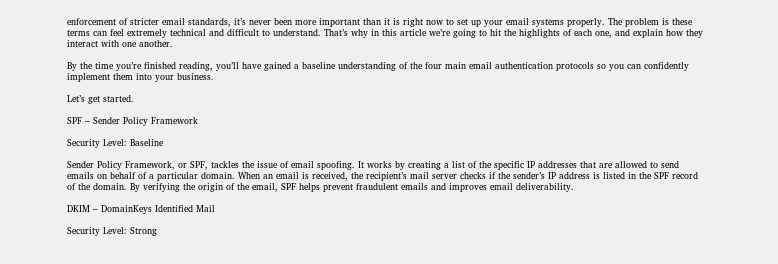enforcement of stricter email standards, it’s never been more important than it is right now to set up your email systems properly. The problem is these terms can feel extremely technical and difficult to understand. That’s why in this article we’re going to hit the highlights of each one, and explain how they interact with one another.

By the time you’re finished reading, you’ll have gained a baseline understanding of the four main email authentication protocols so you can confidently implement them into your business.

Let’s get started.

SPF – Sender Policy Framework

Security Level: Baseline

Sender Policy Framework, or SPF, tackles the issue of email spoofing. It works by creating a list of the specific IP addresses that are allowed to send emails on behalf of a particular domain. When an email is received, the recipient’s mail server checks if the sender’s IP address is listed in the SPF record of the domain. By verifying the origin of the email, SPF helps prevent fraudulent emails and improves email deliverability.

DKIM – DomainKeys Identified Mail

Security Level: Strong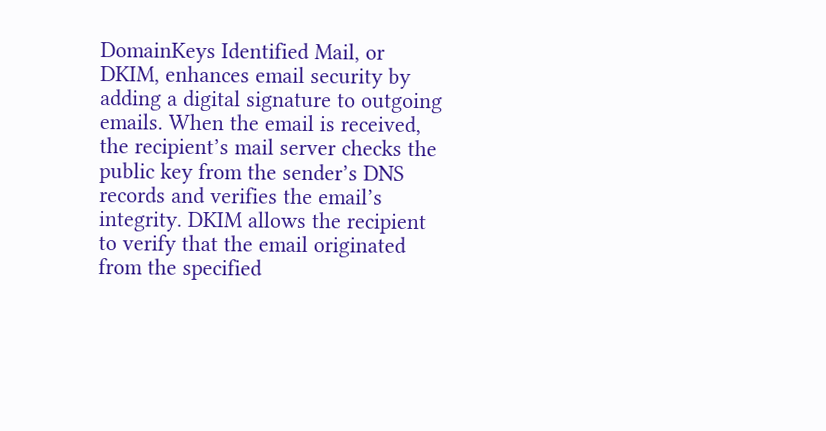DomainKeys Identified Mail, or DKIM, enhances email security by adding a digital signature to outgoing emails. When the email is received, the recipient’s mail server checks the public key from the sender’s DNS records and verifies the email’s integrity. DKIM allows the recipient to verify that the email originated from the specified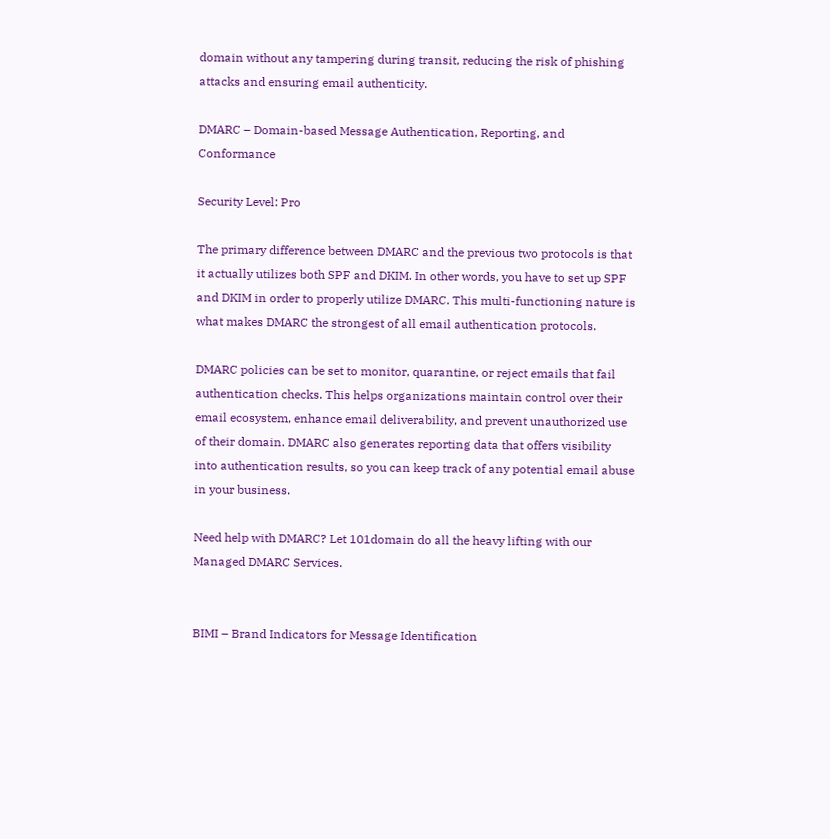domain without any tampering during transit, reducing the risk of phishing attacks and ensuring email authenticity.

DMARC – Domain-based Message Authentication, Reporting, and Conformance

Security Level: Pro

The primary difference between DMARC and the previous two protocols is that it actually utilizes both SPF and DKIM. In other words, you have to set up SPF and DKIM in order to properly utilize DMARC. This multi-functioning nature is what makes DMARC the strongest of all email authentication protocols.

DMARC policies can be set to monitor, quarantine, or reject emails that fail authentication checks. This helps organizations maintain control over their email ecosystem, enhance email deliverability, and prevent unauthorized use of their domain. DMARC also generates reporting data that offers visibility into authentication results, so you can keep track of any potential email abuse in your business.

Need help with DMARC? Let 101domain do all the heavy lifting with our Managed DMARC Services.


BIMI – Brand Indicators for Message Identification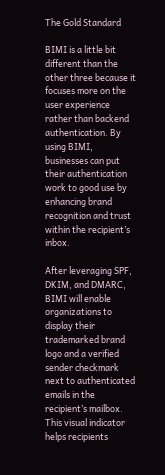The Gold Standard

BIMI is a little bit different than the other three because it focuses more on the user experience rather than backend authentication. By using BIMI, businesses can put their authentication work to good use by enhancing brand recognition and trust within the recipient’s inbox.

After leveraging SPF, DKIM, and DMARC, BIMI will enable organizations to display their trademarked brand logo and a verified sender checkmark next to authenticated emails in the recipient’s mailbox. This visual indicator helps recipients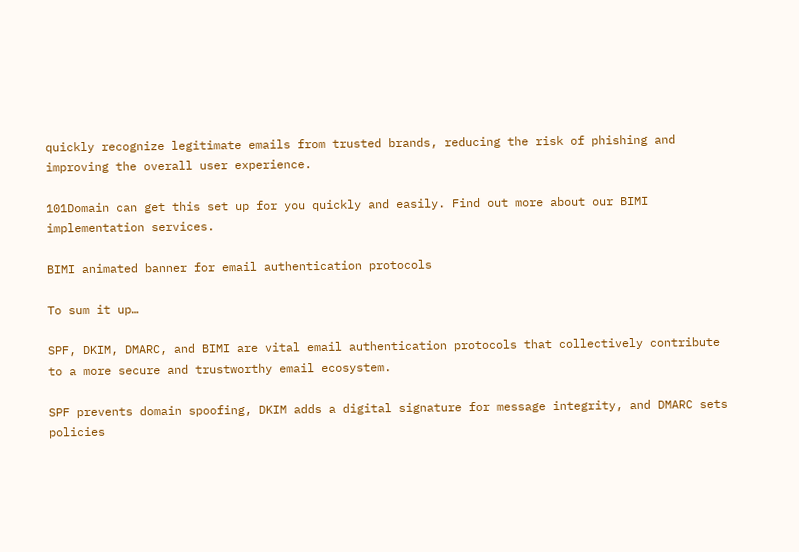quickly recognize legitimate emails from trusted brands, reducing the risk of phishing and improving the overall user experience.

101Domain can get this set up for you quickly and easily. Find out more about our BIMI implementation services.

BIMI animated banner for email authentication protocols

To sum it up…

SPF, DKIM, DMARC, and BIMI are vital email authentication protocols that collectively contribute to a more secure and trustworthy email ecosystem.

SPF prevents domain spoofing, DKIM adds a digital signature for message integrity, and DMARC sets policies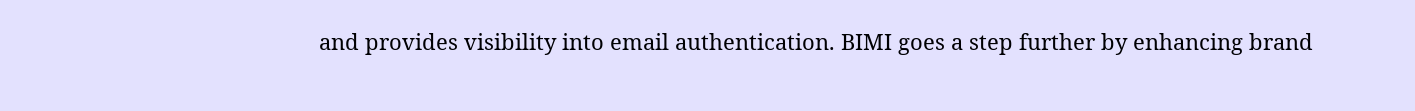and provides visibility into email authentication. BIMI goes a step further by enhancing brand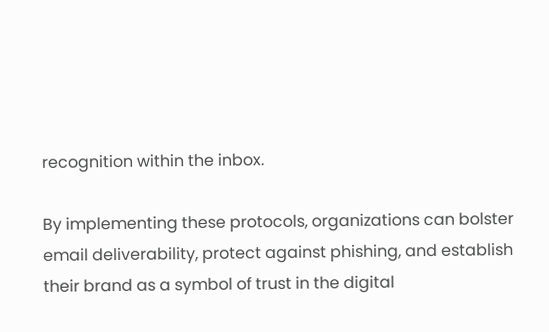recognition within the inbox.

By implementing these protocols, organizations can bolster email deliverability, protect against phishing, and establish their brand as a symbol of trust in the digital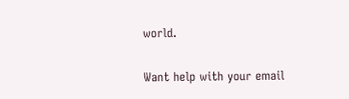world.

Want help with your email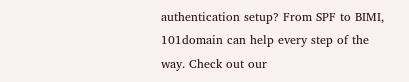authentication setup? From SPF to BIMI, 101domain can help every step of the way. Check out our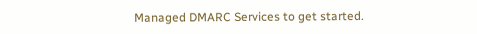Managed DMARC Services to get started.